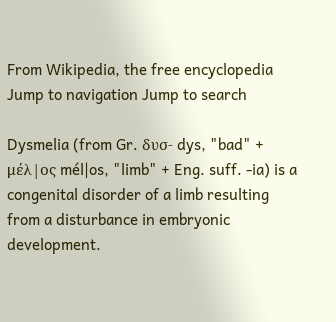From Wikipedia, the free encyclopedia
Jump to navigation Jump to search

Dysmelia (from Gr. δυσ- dys, "bad" + μέλ|ος mél|os, "limb" + Eng. suff. -ia) is a congenital disorder of a limb resulting from a disturbance in embryonic development.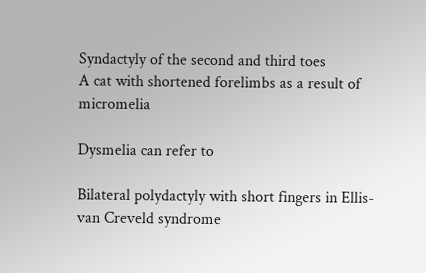Syndactyly of the second and third toes
A cat with shortened forelimbs as a result of micromelia

Dysmelia can refer to

Bilateral polydactyly with short fingers in Ellis-van Creveld syndrome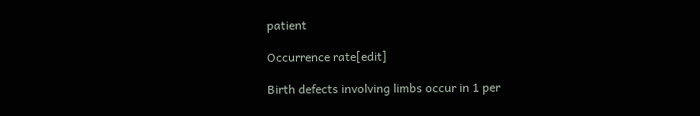patient

Occurrence rate[edit]

Birth defects involving limbs occur in 1 per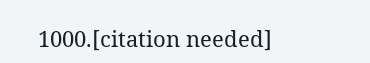1000.[citation needed]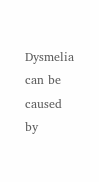Dysmelia can be caused by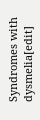Syndromes with dysmelia[edit]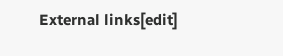External links[edit]